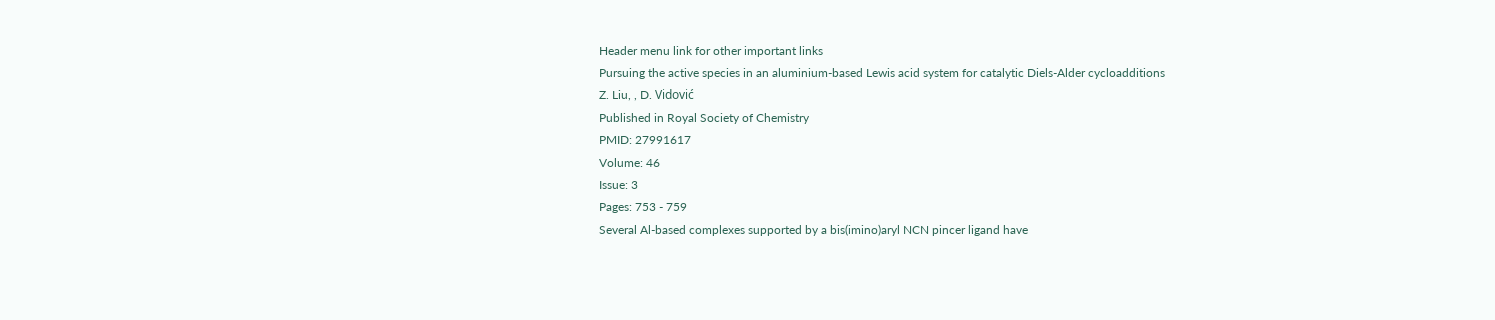Header menu link for other important links
Pursuing the active species in an aluminium-based Lewis acid system for catalytic Diels-Alder cycloadditions
Z. Liu, , D. Vidović
Published in Royal Society of Chemistry
PMID: 27991617
Volume: 46
Issue: 3
Pages: 753 - 759
Several Al-based complexes supported by a bis(imino)aryl NCN pincer ligand have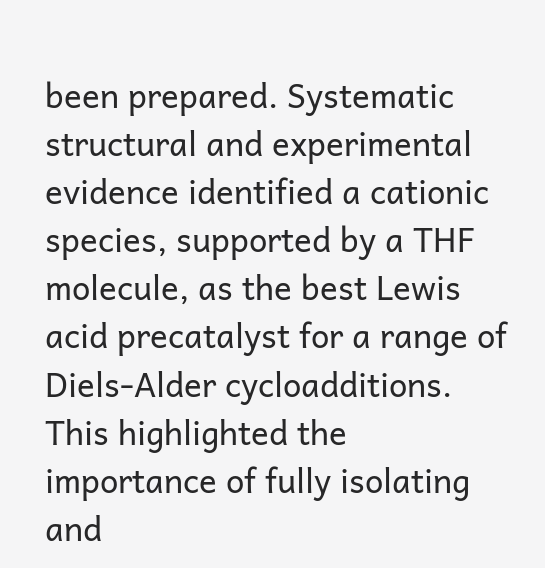been prepared. Systematic structural and experimental evidence identified a cationic species, supported by a THF molecule, as the best Lewis acid precatalyst for a range of Diels-Alder cycloadditions. This highlighted the importance of fully isolating and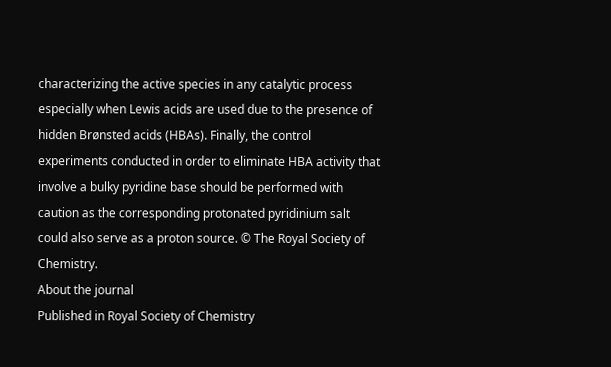characterizing the active species in any catalytic process especially when Lewis acids are used due to the presence of hidden Brønsted acids (HBAs). Finally, the control experiments conducted in order to eliminate HBA activity that involve a bulky pyridine base should be performed with caution as the corresponding protonated pyridinium salt could also serve as a proton source. © The Royal Society of Chemistry.
About the journal
Published in Royal Society of Chemistry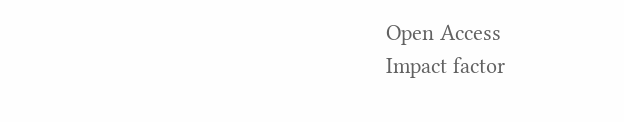Open Access
Impact factor